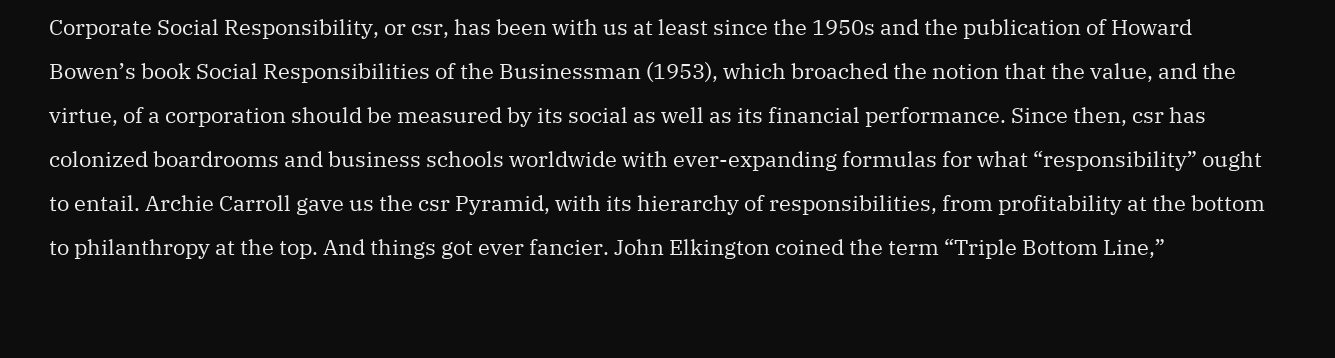Corporate Social Responsibility, or csr, has been with us at least since the 1950s and the publication of Howard Bowen’s book Social Responsibilities of the Businessman (1953), which broached the notion that the value, and the virtue, of a corporation should be measured by its social as well as its financial performance. Since then, csr has colonized boardrooms and business schools worldwide with ever-expanding formulas for what “responsibility” ought to entail. Archie Carroll gave us the csr Pyramid, with its hierarchy of responsibilities, from profitability at the bottom to philanthropy at the top. And things got ever fancier. John Elkington coined the term “Triple Bottom Line,”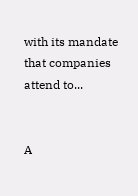with its mandate that companies attend to...


A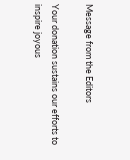Message from the Editors

Your donation sustains our efforts to inspire joyous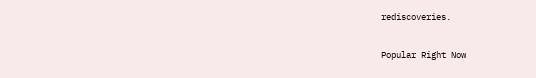rediscoveries.

Popular Right Now